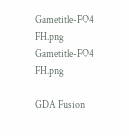Gametitle-FO4 FH.png
Gametitle-FO4 FH.png

GDA Fusion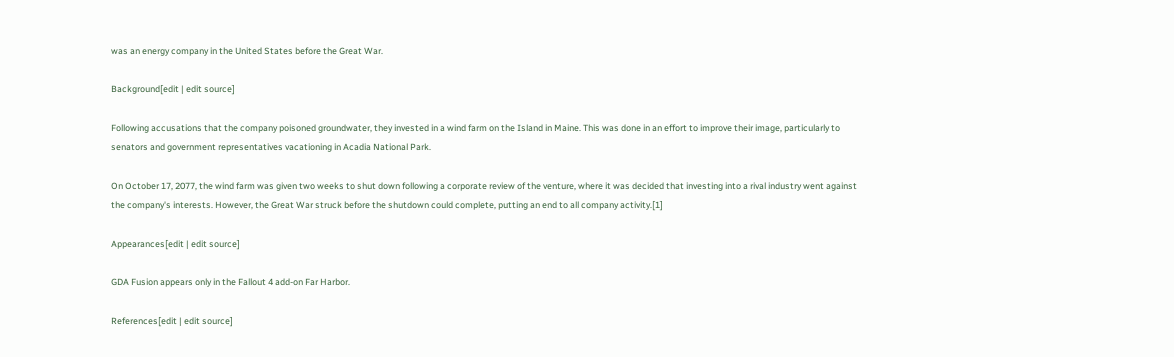was an energy company in the United States before the Great War.

Background[edit | edit source]

Following accusations that the company poisoned groundwater, they invested in a wind farm on the Island in Maine. This was done in an effort to improve their image, particularly to senators and government representatives vacationing in Acadia National Park.

On October 17, 2077, the wind farm was given two weeks to shut down following a corporate review of the venture, where it was decided that investing into a rival industry went against the company's interests. However, the Great War struck before the shutdown could complete, putting an end to all company activity.[1]

Appearances[edit | edit source]

GDA Fusion appears only in the Fallout 4 add-on Far Harbor.

References[edit | edit source]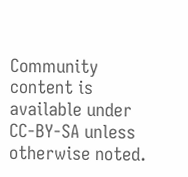Community content is available under CC-BY-SA unless otherwise noted.